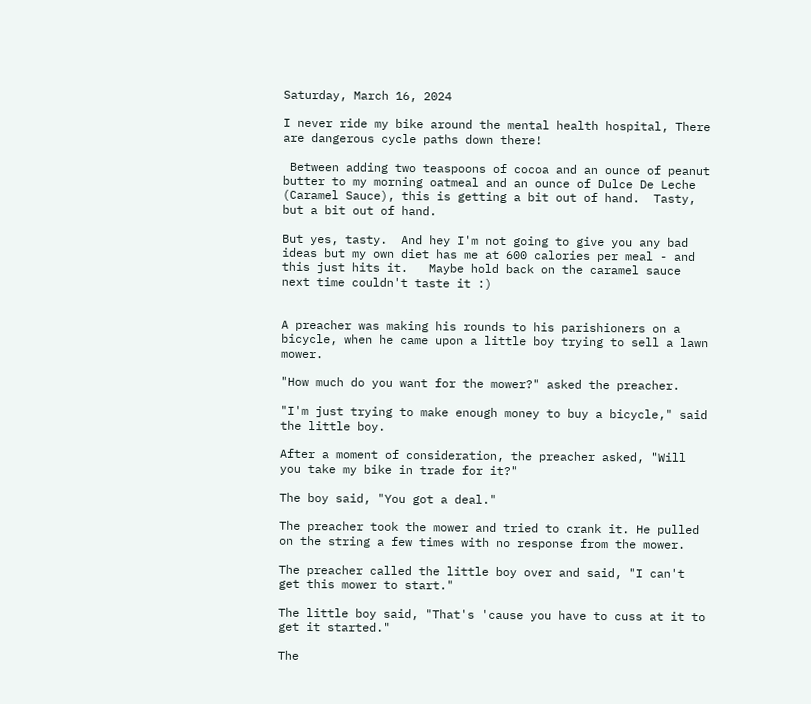Saturday, March 16, 2024

I never ride my bike around the mental health hospital, There are dangerous cycle paths down there!

 Between adding two teaspoons of cocoa and an ounce of peanut butter to my morning oatmeal and an ounce of Dulce De Leche (Caramel Sauce), this is getting a bit out of hand.  Tasty, but a bit out of hand.

But yes, tasty.  And hey I'm not going to give you any bad ideas but my own diet has me at 600 calories per meal - and this just hits it.   Maybe hold back on the caramel sauce next time couldn't taste it :)


A preacher was making his rounds to his parishioners on a bicycle, when he came upon a little boy trying to sell a lawn mower.

"How much do you want for the mower?" asked the preacher.

"I'm just trying to make enough money to buy a bicycle," said the little boy.

After a moment of consideration, the preacher asked, "Will you take my bike in trade for it?"

The boy said, "You got a deal."

The preacher took the mower and tried to crank it. He pulled on the string a few times with no response from the mower.

The preacher called the little boy over and said, "I can't get this mower to start."

The little boy said, "That's 'cause you have to cuss at it to get it started."

The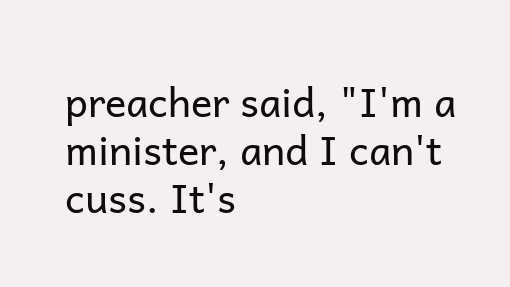preacher said, "I'm a minister, and I can't cuss. It's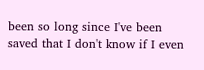been so long since I've been saved that I don't know if I even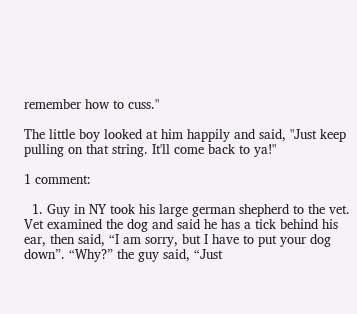remember how to cuss."

The little boy looked at him happily and said, "Just keep pulling on that string. It'll come back to ya!"

1 comment:

  1. Guy in NY took his large german shepherd to the vet. Vet examined the dog and said he has a tick behind his ear, then said, “I am sorry, but I have to put your dog down”. “Why?” the guy said, “Just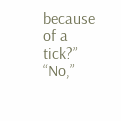because of a tick?” “No,”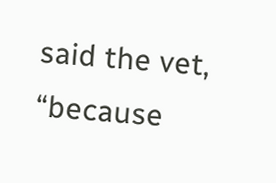said the vet, “because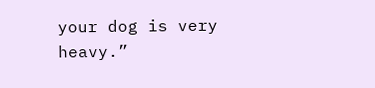your dog is very heavy.”